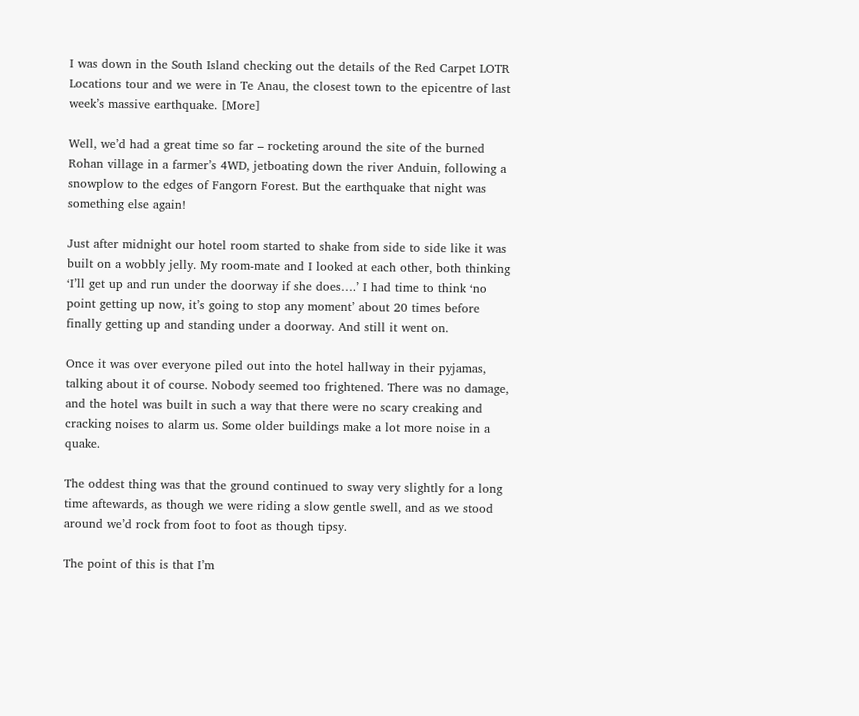I was down in the South Island checking out the details of the Red Carpet LOTR Locations tour and we were in Te Anau, the closest town to the epicentre of last week’s massive earthquake. [More]

Well, we’d had a great time so far – rocketing around the site of the burned Rohan village in a farmer’s 4WD, jetboating down the river Anduin, following a snowplow to the edges of Fangorn Forest. But the earthquake that night was something else again!

Just after midnight our hotel room started to shake from side to side like it was built on a wobbly jelly. My room-mate and I looked at each other, both thinking ‘I’ll get up and run under the doorway if she does….’ I had time to think ‘no point getting up now, it’s going to stop any moment’ about 20 times before finally getting up and standing under a doorway. And still it went on.

Once it was over everyone piled out into the hotel hallway in their pyjamas, talking about it of course. Nobody seemed too frightened. There was no damage, and the hotel was built in such a way that there were no scary creaking and cracking noises to alarm us. Some older buildings make a lot more noise in a quake.

The oddest thing was that the ground continued to sway very slightly for a long time aftewards, as though we were riding a slow gentle swell, and as we stood around we’d rock from foot to foot as though tipsy.

The point of this is that I’m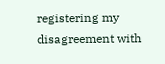registering my disagreement with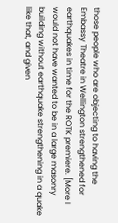those people who are objecting to having the Embassy Theatre in Wellington strengthened for earthquakes in time for the ROTK premiere. [More I would not have wanted to be in a large masonry building without earthquake strengthening in a quake like that, and given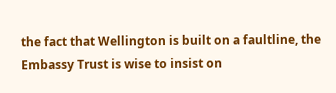the fact that Wellington is built on a faultline, the Embassy Trust is wise to insist on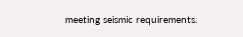meeting seismic requirements.